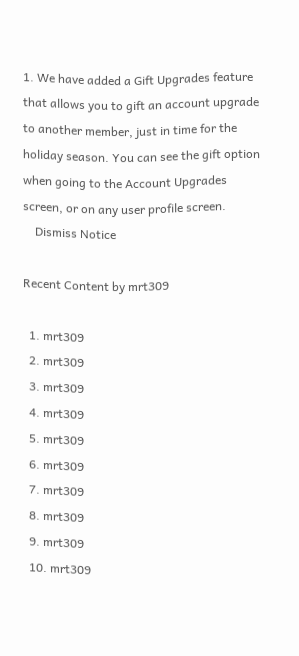1. We have added a Gift Upgrades feature that allows you to gift an account upgrade to another member, just in time for the holiday season. You can see the gift option when going to the Account Upgrades screen, or on any user profile screen.
    Dismiss Notice

Recent Content by mrt309

  1. mrt309
  2. mrt309
  3. mrt309
  4. mrt309
  5. mrt309
  6. mrt309
  7. mrt309
  8. mrt309
  9. mrt309
  10. mrt309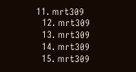11. mrt309
  12. mrt309
  13. mrt309
  14. mrt309
  15. mrt309